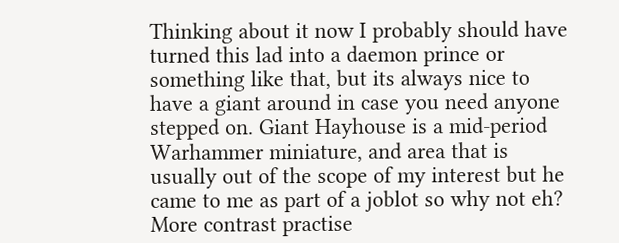Thinking about it now I probably should have turned this lad into a daemon prince or something like that, but its always nice to have a giant around in case you need anyone stepped on. Giant Hayhouse is a mid-period Warhammer miniature, and area that is usually out of the scope of my interest but he came to me as part of a joblot so why not eh? More contrast practise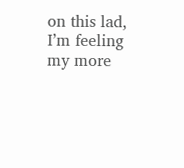on this lad, I’m feeling my more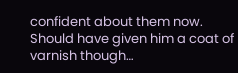confident about them now. Should have given him a coat of varnish though…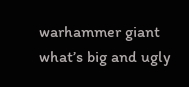warhammer giant
what’s big and ugly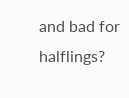and bad for halflings?